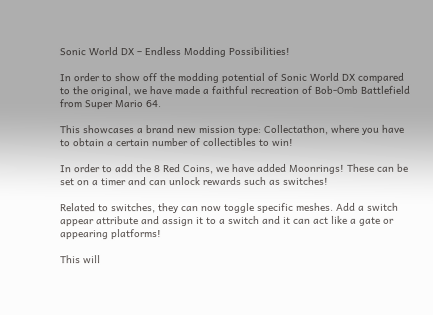Sonic World DX – Endless Modding Possibilities!

In order to show off the modding potential of Sonic World DX compared to the original, we have made a faithful recreation of Bob-Omb Battlefield from Super Mario 64.

This showcases a brand new mission type: Collectathon, where you have to obtain a certain number of collectibles to win!

In order to add the 8 Red Coins, we have added Moonrings! These can be set on a timer and can unlock rewards such as switches!

Related to switches, they can now toggle specific meshes. Add a switch appear attribute and assign it to a switch and it can act like a gate or appearing platforms!

This will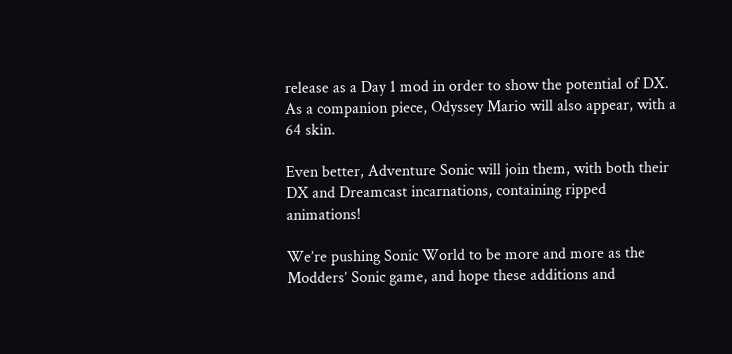release as a Day 1 mod in order to show the potential of DX. As a companion piece, Odyssey Mario will also appear, with a 64 skin.

Even better, Adventure Sonic will join them, with both their DX and Dreamcast incarnations, containing ripped animations!

We’re pushing Sonic World to be more and more as the Modders’ Sonic game, and hope these additions and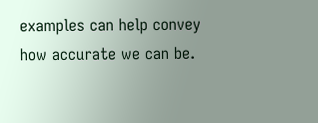examples can help convey how accurate we can be.